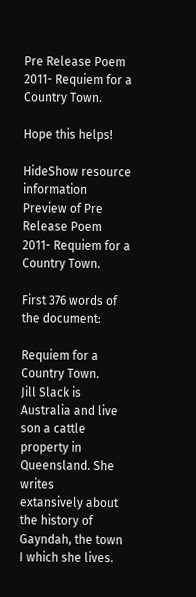Pre Release Poem 2011- Requiem for a Country Town.

Hope this helps!

HideShow resource information
Preview of Pre Release Poem 2011- Requiem for a Country Town.

First 376 words of the document:

Requiem for a Country Town.
Jill Slack is Australia and live son a cattle property in Queensland. She writes
extansively about the history of Gayndah, the town I which she lives.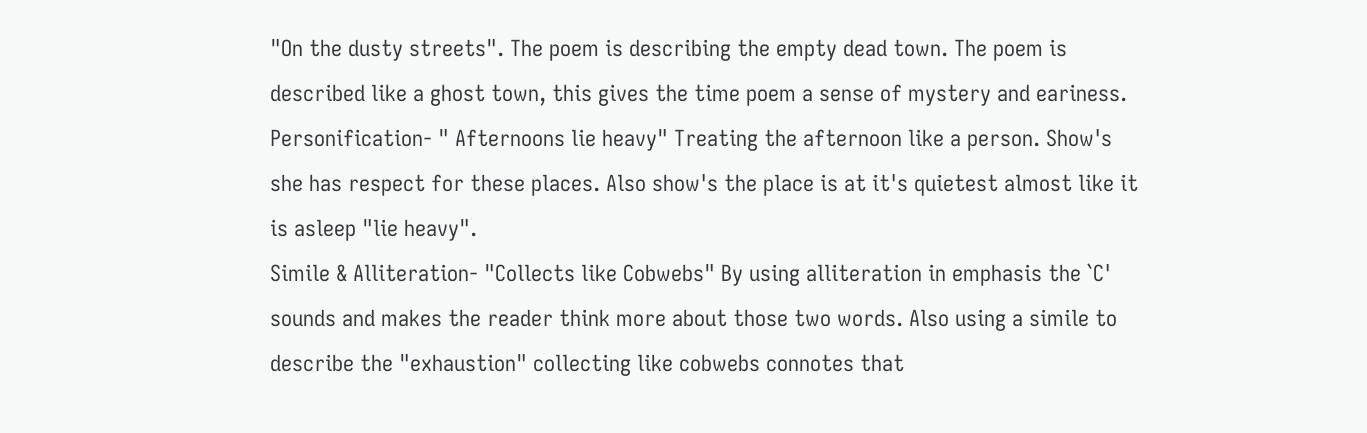"On the dusty streets". The poem is describing the empty dead town. The poem is
described like a ghost town, this gives the time poem a sense of mystery and eariness.
Personification- " Afternoons lie heavy" Treating the afternoon like a person. Show's
she has respect for these places. Also show's the place is at it's quietest almost like it
is asleep "lie heavy".
Simile & Alliteration- "Collects like Cobwebs" By using alliteration in emphasis the `C'
sounds and makes the reader think more about those two words. Also using a simile to
describe the "exhaustion" collecting like cobwebs connotes that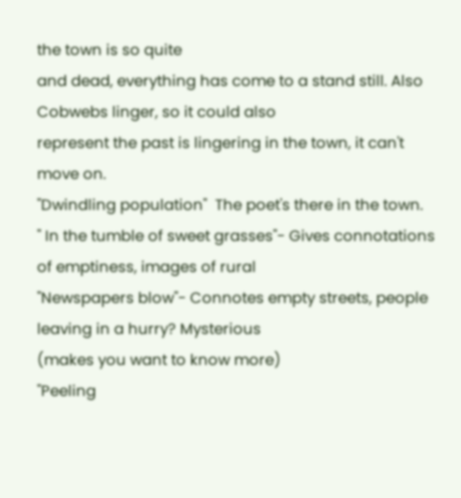the town is so quite
and dead, everything has come to a stand still. Also Cobwebs linger, so it could also
represent the past is lingering in the town, it can't move on.
"Dwindling population"  The poet's there in the town.
" In the tumble of sweet grasses"- Gives connotations of emptiness, images of rural
"Newspapers blow"- Connotes empty streets, people leaving in a hurry? Mysterious
(makes you want to know more)
"Peeling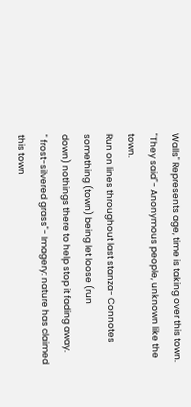Walls" Represents age, time is taking over this town.
"They said"- Anonymous people, unknown like the town.
Run on lines throughout last stanza- Connotes something (town) being let loose (run
down) nothings there to help stop it fading away.
" frost-silvered grass"- Imagery: nature has claimed this town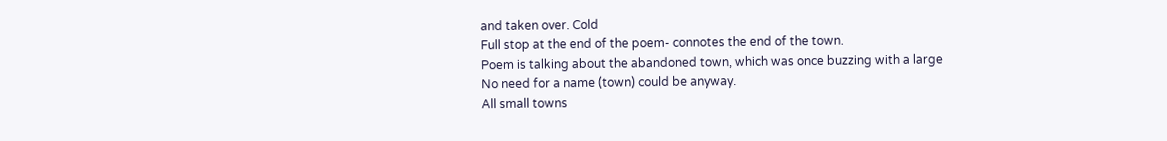and taken over. Cold
Full stop at the end of the poem- connotes the end of the town.
Poem is talking about the abandoned town, which was once buzzing with a large
No need for a name (town) could be anyway.
All small towns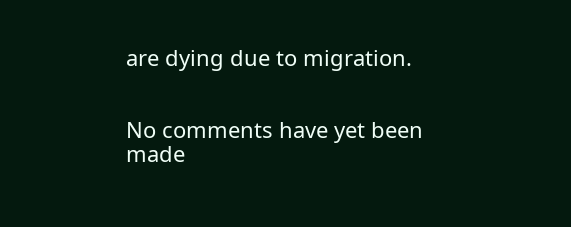are dying due to migration.


No comments have yet been made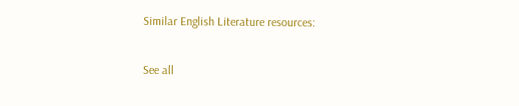Similar English Literature resources:

See all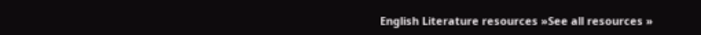English Literature resources »See all resources »